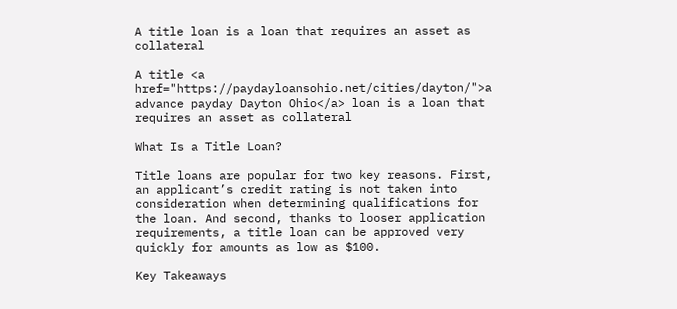A title loan is a loan that requires an asset as collateral

A title <a href="https://paydayloansohio.net/cities/dayton/">a advance payday Dayton Ohio</a> loan is a loan that requires an asset as collateral

What Is a Title Loan?

Title loans are popular for two key reasons. First, an applicant’s credit rating is not taken into consideration when determining qualifications for the loan. And second, thanks to looser application requirements, a title loan can be approved very quickly for amounts as low as $100.

Key Takeaways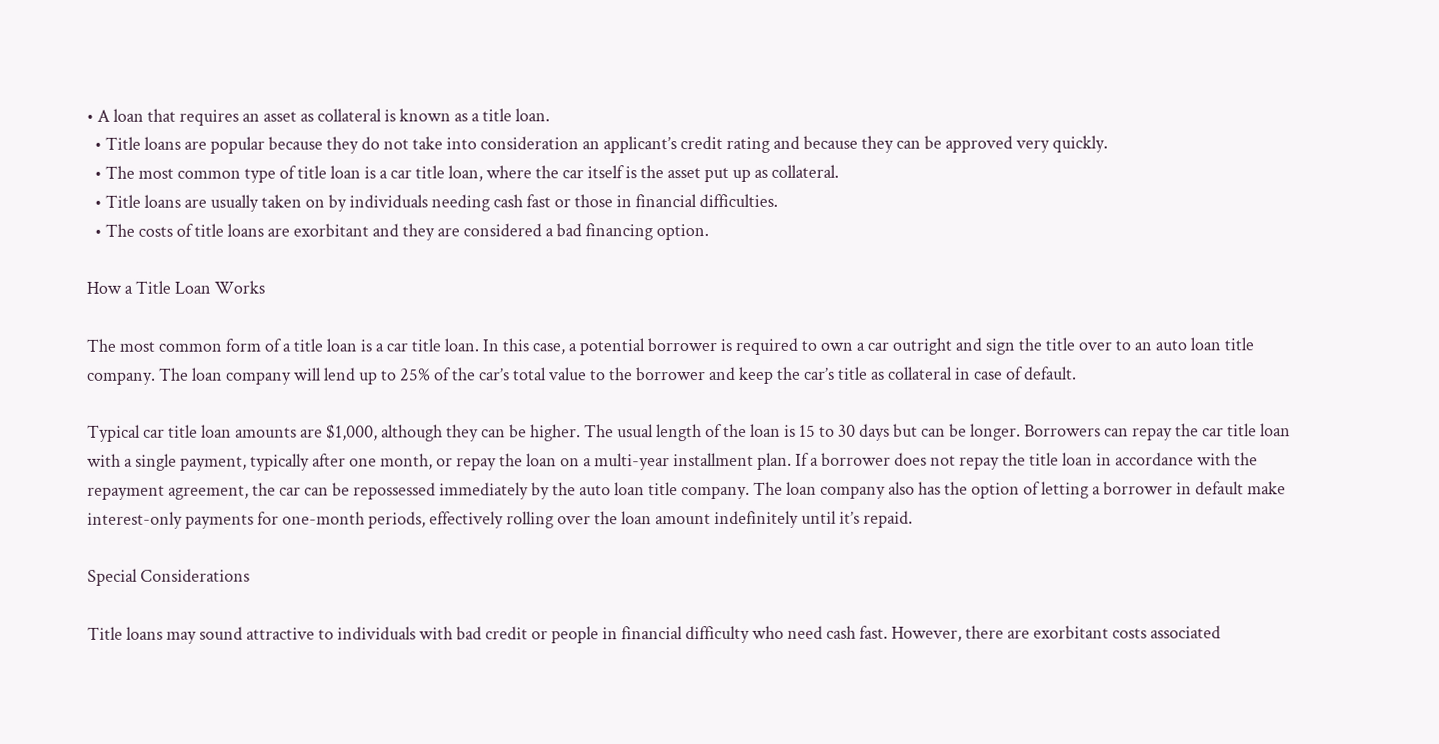• A loan that requires an asset as collateral is known as a title loan.
  • Title loans are popular because they do not take into consideration an applicant’s credit rating and because they can be approved very quickly.
  • The most common type of title loan is a car title loan, where the car itself is the asset put up as collateral.
  • Title loans are usually taken on by individuals needing cash fast or those in financial difficulties.
  • The costs of title loans are exorbitant and they are considered a bad financing option.

How a Title Loan Works

The most common form of a title loan is a car title loan. In this case, a potential borrower is required to own a car outright and sign the title over to an auto loan title company. The loan company will lend up to 25% of the car’s total value to the borrower and keep the car’s title as collateral in case of default.

Typical car title loan amounts are $1,000, although they can be higher. The usual length of the loan is 15 to 30 days but can be longer. Borrowers can repay the car title loan with a single payment, typically after one month, or repay the loan on a multi-year installment plan. If a borrower does not repay the title loan in accordance with the repayment agreement, the car can be repossessed immediately by the auto loan title company. The loan company also has the option of letting a borrower in default make interest-only payments for one-month periods, effectively rolling over the loan amount indefinitely until it’s repaid.

Special Considerations

Title loans may sound attractive to individuals with bad credit or people in financial difficulty who need cash fast. However, there are exorbitant costs associated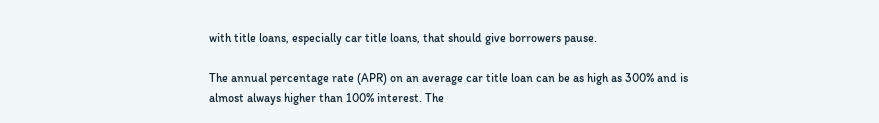with title loans, especially car title loans, that should give borrowers pause.

The annual percentage rate (APR) on an average car title loan can be as high as 300% and is almost always higher than 100% interest. The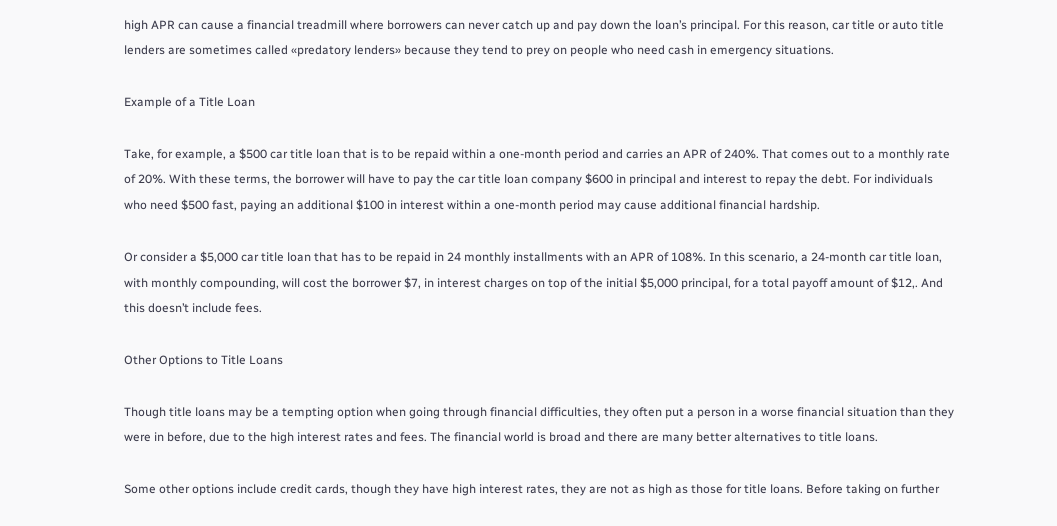high APR can cause a financial treadmill where borrowers can never catch up and pay down the loan’s principal. For this reason, car title or auto title lenders are sometimes called «predatory lenders» because they tend to prey on people who need cash in emergency situations.

Example of a Title Loan

Take, for example, a $500 car title loan that is to be repaid within a one-month period and carries an APR of 240%. That comes out to a monthly rate of 20%. With these terms, the borrower will have to pay the car title loan company $600 in principal and interest to repay the debt. For individuals who need $500 fast, paying an additional $100 in interest within a one-month period may cause additional financial hardship.

Or consider a $5,000 car title loan that has to be repaid in 24 monthly installments with an APR of 108%. In this scenario, a 24-month car title loan, with monthly compounding, will cost the borrower $7, in interest charges on top of the initial $5,000 principal, for a total payoff amount of $12,. And this doesn’t include fees.

Other Options to Title Loans

Though title loans may be a tempting option when going through financial difficulties, they often put a person in a worse financial situation than they were in before, due to the high interest rates and fees. The financial world is broad and there are many better alternatives to title loans.

Some other options include credit cards, though they have high interest rates, they are not as high as those for title loans. Before taking on further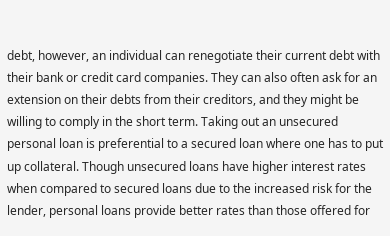debt, however, an individual can renegotiate their current debt with their bank or credit card companies. They can also often ask for an extension on their debts from their creditors, and they might be willing to comply in the short term. Taking out an unsecured personal loan is preferential to a secured loan where one has to put up collateral. Though unsecured loans have higher interest rates when compared to secured loans due to the increased risk for the lender, personal loans provide better rates than those offered for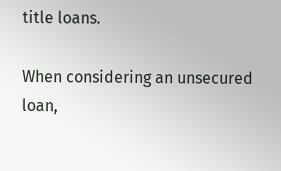title loans.

When considering an unsecured loan,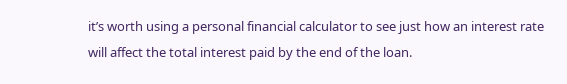it’s worth using a personal financial calculator to see just how an interest rate will affect the total interest paid by the end of the loan.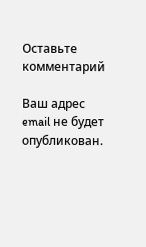Оставьте комментарий

Ваш адрес email не будет опубликован.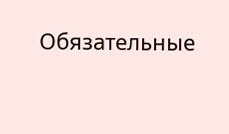Обязательные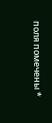поля помечены *